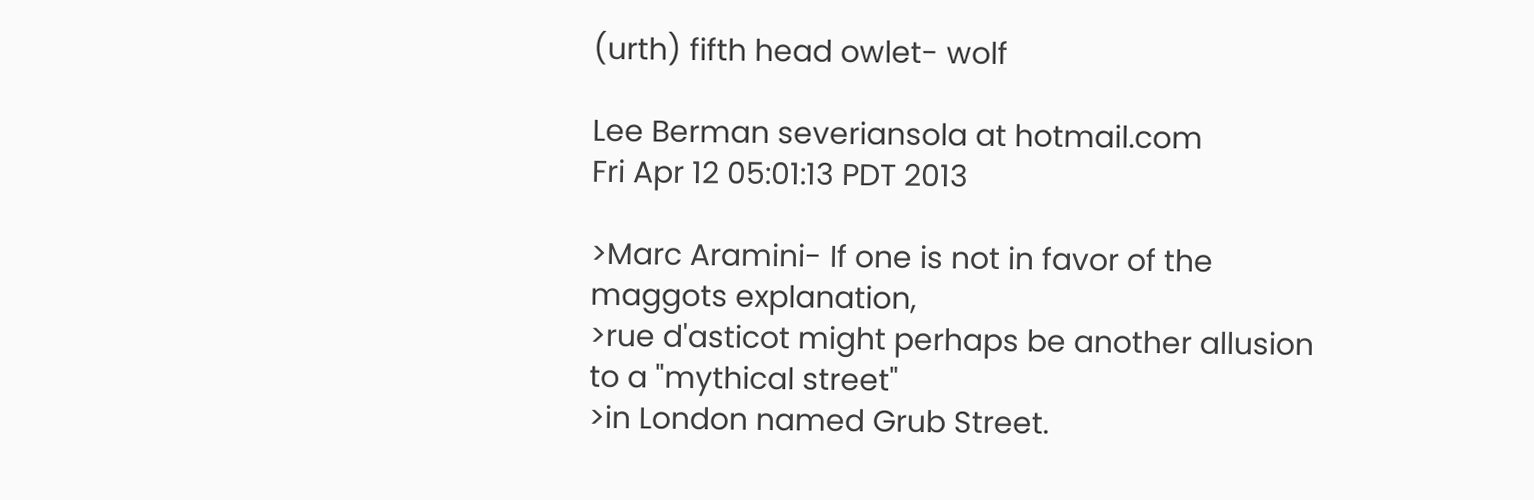(urth) fifth head owlet- wolf

Lee Berman severiansola at hotmail.com
Fri Apr 12 05:01:13 PDT 2013

>Marc Aramini- If one is not in favor of the maggots explanation,
>rue d'asticot might perhaps be another allusion to a "mythical street"
>in London named Grub Street.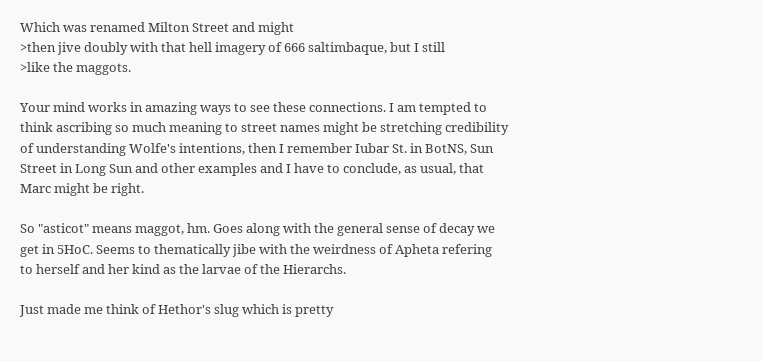Which was renamed Milton Street and might
>then jive doubly with that hell imagery of 666 saltimbaque, but I still
>like the maggots.

Your mind works in amazing ways to see these connections. I am tempted to
think ascribing so much meaning to street names might be stretching credibility
of understanding Wolfe's intentions, then I remember Iubar St. in BotNS, Sun
Street in Long Sun and other examples and I have to conclude, as usual, that
Marc might be right.

So "asticot" means maggot, hm. Goes along with the general sense of decay we
get in 5HoC. Seems to thematically jibe with the weirdness of Apheta refering
to herself and her kind as the larvae of the Hierarchs.

Just made me think of Hethor's slug which is pretty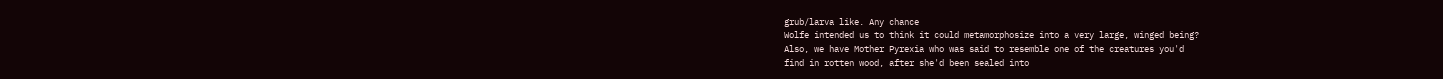grub/larva like. Any chance
Wolfe intended us to think it could metamorphosize into a very large, winged being?
Also, we have Mother Pyrexia who was said to resemble one of the creatures you'd
find in rotten wood, after she'd been sealed into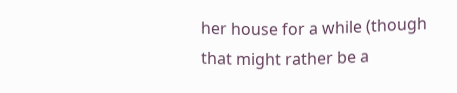her house for a while (though
that might rather be a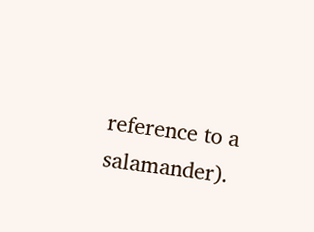reference to a salamander).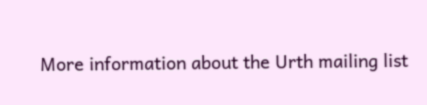More information about the Urth mailing list